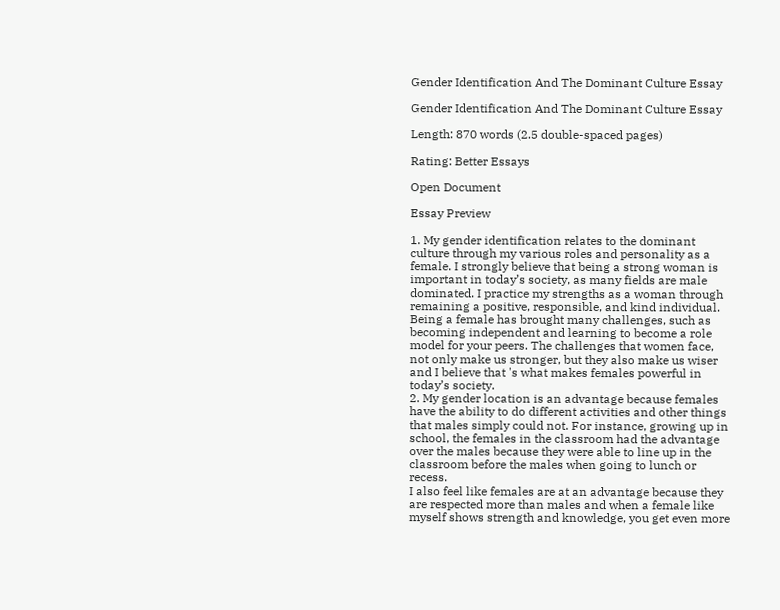Gender Identification And The Dominant Culture Essay

Gender Identification And The Dominant Culture Essay

Length: 870 words (2.5 double-spaced pages)

Rating: Better Essays

Open Document

Essay Preview

1. My gender identification relates to the dominant culture through my various roles and personality as a female. I strongly believe that being a strong woman is important in today’s society, as many fields are male dominated. I practice my strengths as a woman through remaining a positive, responsible, and kind individual. Being a female has brought many challenges, such as becoming independent and learning to become a role model for your peers. The challenges that women face, not only make us stronger, but they also make us wiser and I believe that 's what makes females powerful in today’s society.
2. My gender location is an advantage because females have the ability to do different activities and other things that males simply could not. For instance, growing up in school, the females in the classroom had the advantage over the males because they were able to line up in the classroom before the males when going to lunch or recess.
I also feel like females are at an advantage because they are respected more than males and when a female like myself shows strength and knowledge, you get even more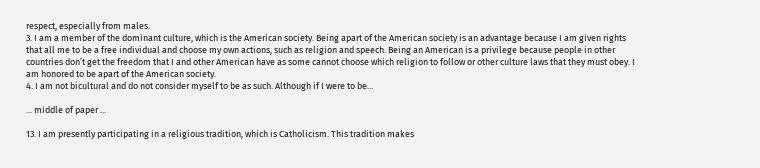respect, especially from males.
3. I am a member of the dominant culture, which is the American society. Being apart of the American society is an advantage because I am given rights that all me to be a free individual and choose my own actions, such as religion and speech. Being an American is a privilege because people in other countries don’t get the freedom that I and other American have as some cannot choose which religion to follow or other culture laws that they must obey. I am honored to be apart of the American society.
4. I am not bicultural and do not consider myself to be as such. Although if I were to be...

... middle of paper ...

13. I am presently participating in a religious tradition, which is Catholicism. This tradition makes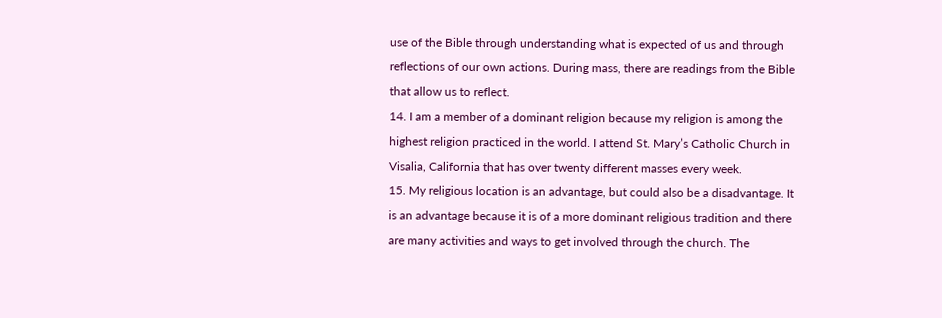use of the Bible through understanding what is expected of us and through reflections of our own actions. During mass, there are readings from the Bible that allow us to reflect.
14. I am a member of a dominant religion because my religion is among the highest religion practiced in the world. I attend St. Mary’s Catholic Church in Visalia, California that has over twenty different masses every week.
15. My religious location is an advantage, but could also be a disadvantage. It is an advantage because it is of a more dominant religious tradition and there are many activities and ways to get involved through the church. The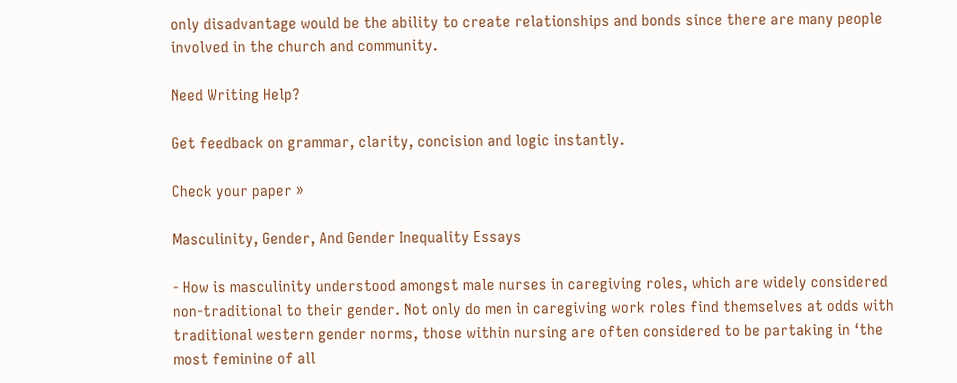only disadvantage would be the ability to create relationships and bonds since there are many people involved in the church and community.

Need Writing Help?

Get feedback on grammar, clarity, concision and logic instantly.

Check your paper »

Masculinity, Gender, And Gender Inequality Essays

- How is masculinity understood amongst male nurses in caregiving roles, which are widely considered non-traditional to their gender. Not only do men in caregiving work roles find themselves at odds with traditional western gender norms, those within nursing are often considered to be partaking in ‘the most feminine of all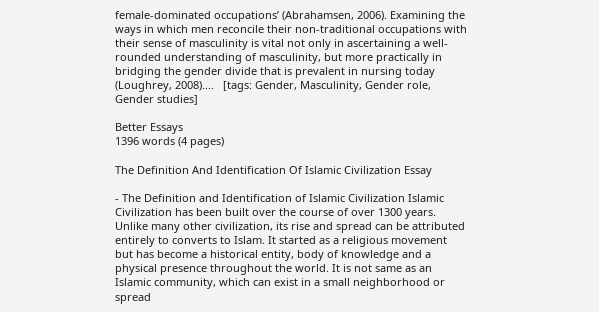female-dominated occupations’ (Abrahamsen, 2006). Examining the ways in which men reconcile their non-traditional occupations with their sense of masculinity is vital not only in ascertaining a well-rounded understanding of masculinity, but more practically in bridging the gender divide that is prevalent in nursing today (Loughrey, 2008)....   [tags: Gender, Masculinity, Gender role, Gender studies]

Better Essays
1396 words (4 pages)

The Definition And Identification Of Islamic Civilization Essay

- The Definition and Identification of Islamic Civilization Islamic Civilization has been built over the course of over 1300 years. Unlike many other civilization, its rise and spread can be attributed entirely to converts to Islam. It started as a religious movement but has become a historical entity, body of knowledge and a physical presence throughout the world. It is not same as an Islamic community, which can exist in a small neighborhood or spread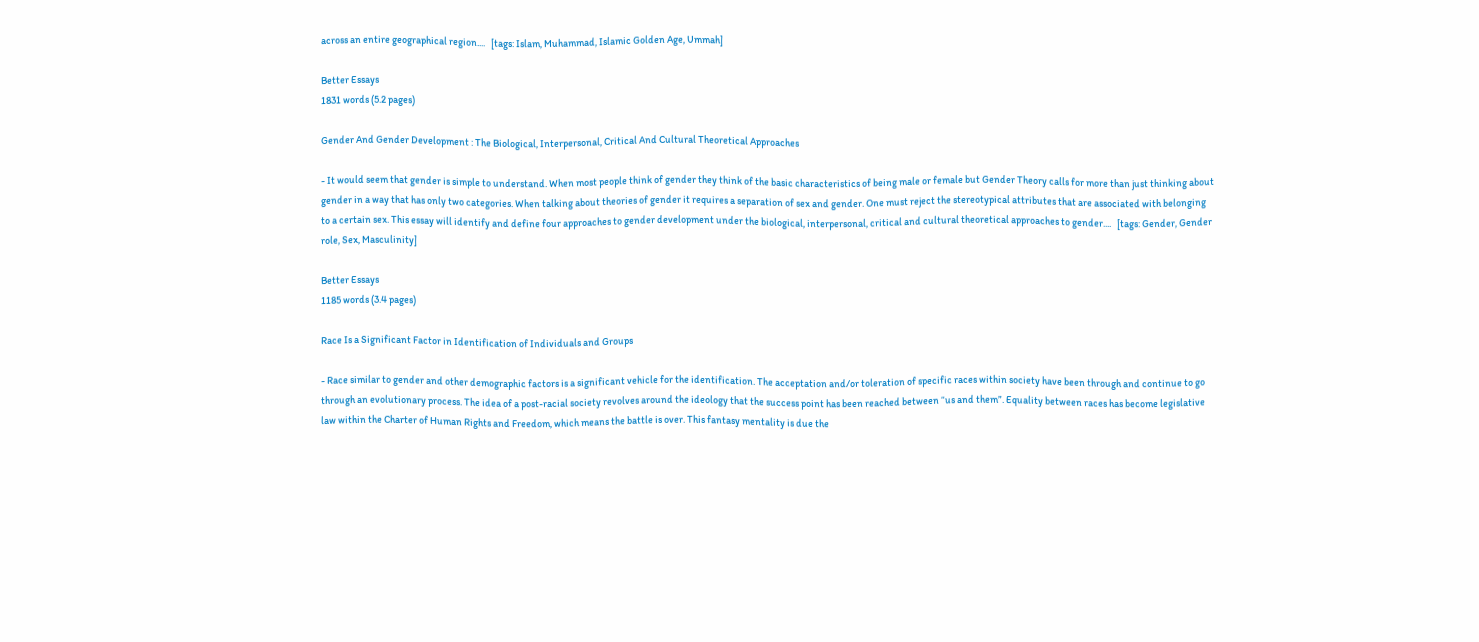across an entire geographical region....   [tags: Islam, Muhammad, Islamic Golden Age, Ummah]

Better Essays
1831 words (5.2 pages)

Gender And Gender Development : The Biological, Interpersonal, Critical And Cultural Theoretical Approaches

- It would seem that gender is simple to understand. When most people think of gender they think of the basic characteristics of being male or female but Gender Theory calls for more than just thinking about gender in a way that has only two categories. When talking about theories of gender it requires a separation of sex and gender. One must reject the stereotypical attributes that are associated with belonging to a certain sex. This essay will identify and define four approaches to gender development under the biological, interpersonal, critical and cultural theoretical approaches to gender....   [tags: Gender, Gender role, Sex, Masculinity]

Better Essays
1185 words (3.4 pages)

Race Is a Significant Factor in Identification of Individuals and Groups

- Race similar to gender and other demographic factors is a significant vehicle for the identification. The acceptation and/or toleration of specific races within society have been through and continue to go through an evolutionary process. The idea of a post-racial society revolves around the ideology that the success point has been reached between “us and them”. Equality between races has become legislative law within the Charter of Human Rights and Freedom, which means the battle is over. This fantasy mentality is due the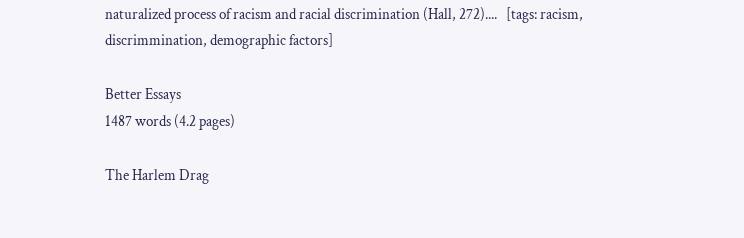naturalized process of racism and racial discrimination (Hall, 272)....   [tags: racism, discrimmination, demographic factors]

Better Essays
1487 words (4.2 pages)

The Harlem Drag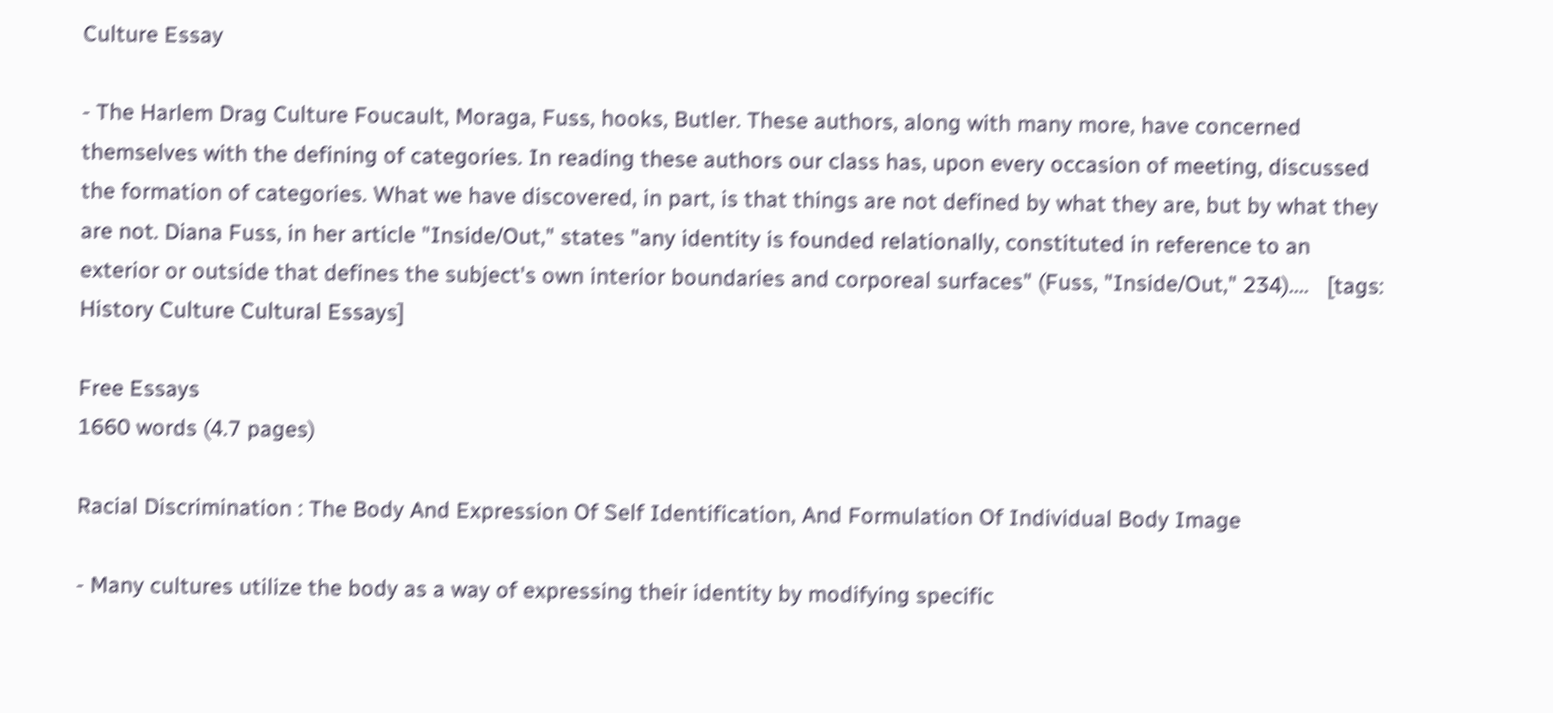Culture Essay

- The Harlem Drag Culture Foucault, Moraga, Fuss, hooks, Butler. These authors, along with many more, have concerned themselves with the defining of categories. In reading these authors our class has, upon every occasion of meeting, discussed the formation of categories. What we have discovered, in part, is that things are not defined by what they are, but by what they are not. Diana Fuss, in her article "Inside/Out," states "any identity is founded relationally, constituted in reference to an exterior or outside that defines the subject's own interior boundaries and corporeal surfaces" (Fuss, "Inside/Out," 234)....   [tags: History Culture Cultural Essays]

Free Essays
1660 words (4.7 pages)

Racial Discrimination : The Body And Expression Of Self Identification, And Formulation Of Individual Body Image

- Many cultures utilize the body as a way of expressing their identity by modifying specific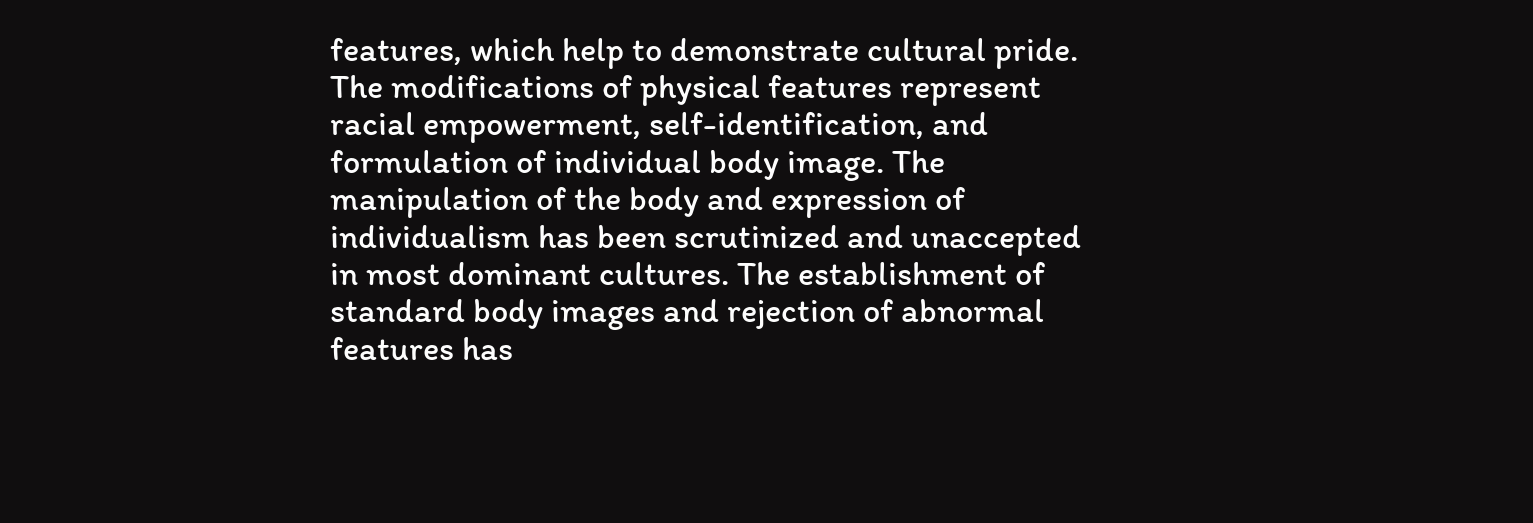features, which help to demonstrate cultural pride. The modifications of physical features represent racial empowerment, self-identification, and formulation of individual body image. The manipulation of the body and expression of individualism has been scrutinized and unaccepted in most dominant cultures. The establishment of standard body images and rejection of abnormal features has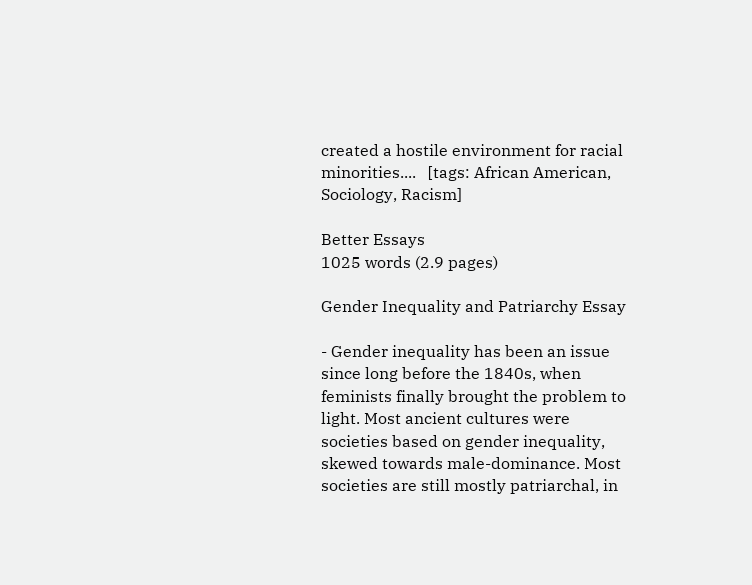created a hostile environment for racial minorities....   [tags: African American, Sociology, Racism]

Better Essays
1025 words (2.9 pages)

Gender Inequality and Patriarchy Essay

- Gender inequality has been an issue since long before the 1840s, when feminists finally brought the problem to light. Most ancient cultures were societies based on gender inequality, skewed towards male-dominance. Most societies are still mostly patriarchal, in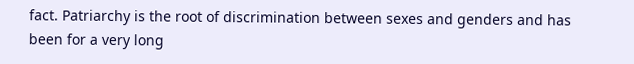fact. Patriarchy is the root of discrimination between sexes and genders and has been for a very long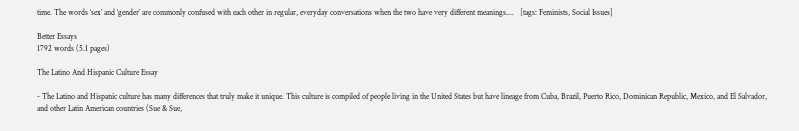time. The words ‘sex’ and ‘gender’ are commonly confused with each other in regular, everyday conversations when the two have very different meanings....   [tags: Feminists, Social Issues]

Better Essays
1792 words (5.1 pages)

The Latino And Hispanic Culture Essay

- The Latino and Hispanic culture has many differences that truly make it unique. This culture is compiled of people living in the United States but have lineage from Cuba, Brazil, Puerto Rico, Dominican Republic, Mexico, and El Salvador, and other Latin American countries (Sue & Sue,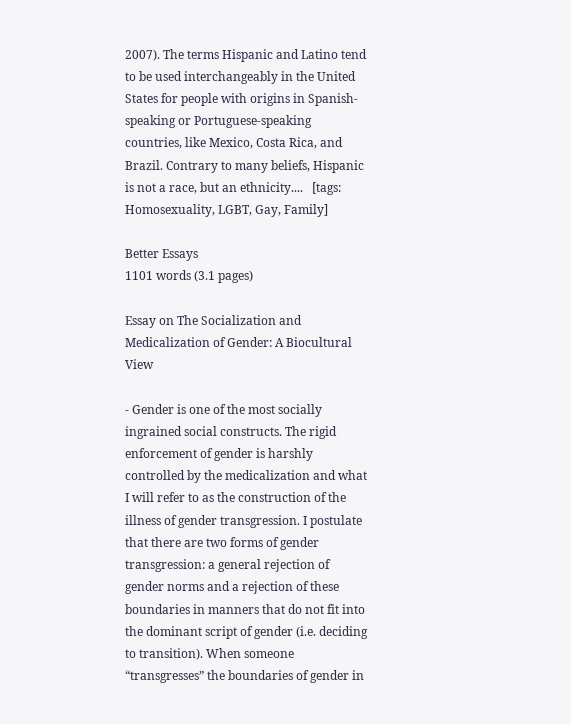2007). The terms Hispanic and Latino tend to be used interchangeably in the United States for people with origins in Spanish-speaking or Portuguese-speaking countries, like Mexico, Costa Rica, and Brazil. Contrary to many beliefs, Hispanic is not a race, but an ethnicity....   [tags: Homosexuality, LGBT, Gay, Family]

Better Essays
1101 words (3.1 pages)

Essay on The Socialization and Medicalization of Gender: A Biocultural View

- Gender is one of the most socially ingrained social constructs. The rigid enforcement of gender is harshly controlled by the medicalization and what I will refer to as the construction of the illness of gender transgression. I postulate that there are two forms of gender transgression: a general rejection of gender norms and a rejection of these boundaries in manners that do not fit into the dominant script of gender (i.e. deciding to transition). When someone “transgresses” the boundaries of gender in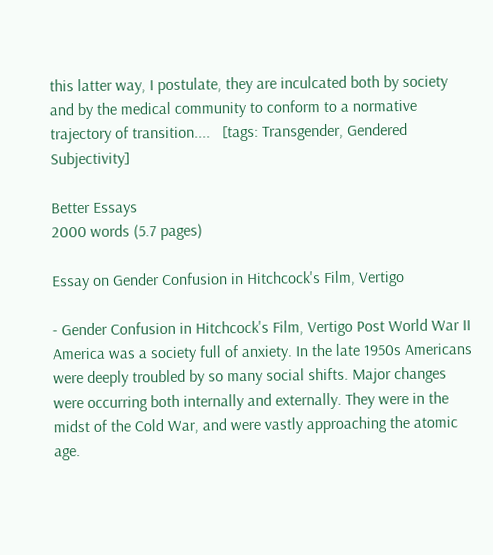this latter way, I postulate, they are inculcated both by society and by the medical community to conform to a normative trajectory of transition....   [tags: Transgender, Gendered Subjectivity]

Better Essays
2000 words (5.7 pages)

Essay on Gender Confusion in Hitchcock's Film, Vertigo

- Gender Confusion in Hitchcock's Film, Vertigo Post World War II America was a society full of anxiety. In the late 1950s Americans were deeply troubled by so many social shifts. Major changes were occurring both internally and externally. They were in the midst of the Cold War, and were vastly approaching the atomic age.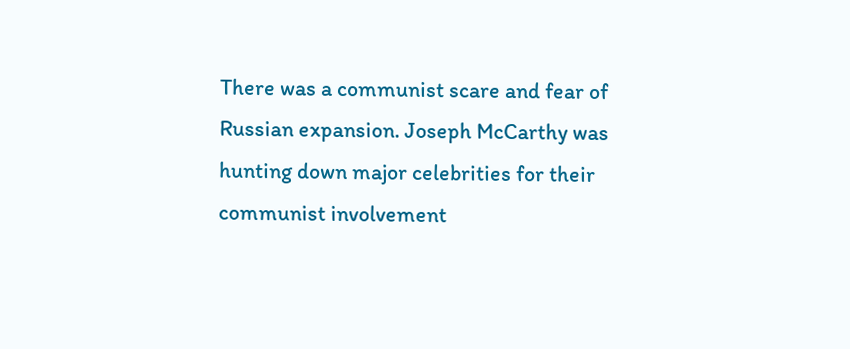There was a communist scare and fear of Russian expansion. Joseph McCarthy was hunting down major celebrities for their communist involvement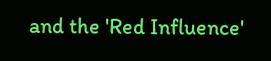and the 'Red Influence'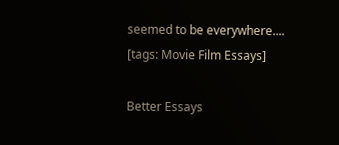seemed to be everywhere....   [tags: Movie Film Essays]

Better Essays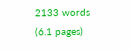2133 words (6.1 pages)